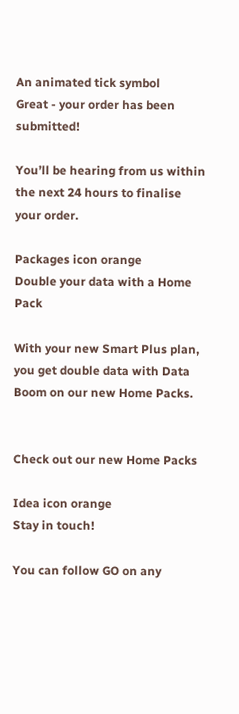An animated tick symbol
Great - your order has been submitted!

You’ll be hearing from us within the next 24 hours to finalise your order.

Packages icon orange
Double your data with a Home Pack

With your new Smart Plus plan, you get double data with Data Boom on our new Home Packs.


Check out our new Home Packs

Idea icon orange
Stay in touch!

You can follow GO on any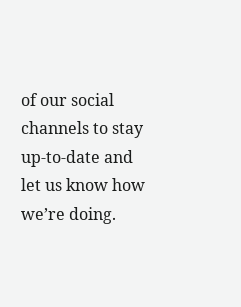of our social channels to stay up-to-date and let us know how we’re doing.